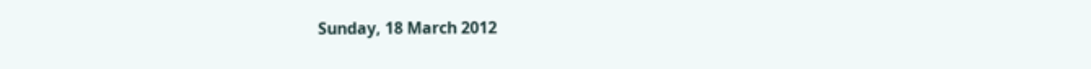Sunday, 18 March 2012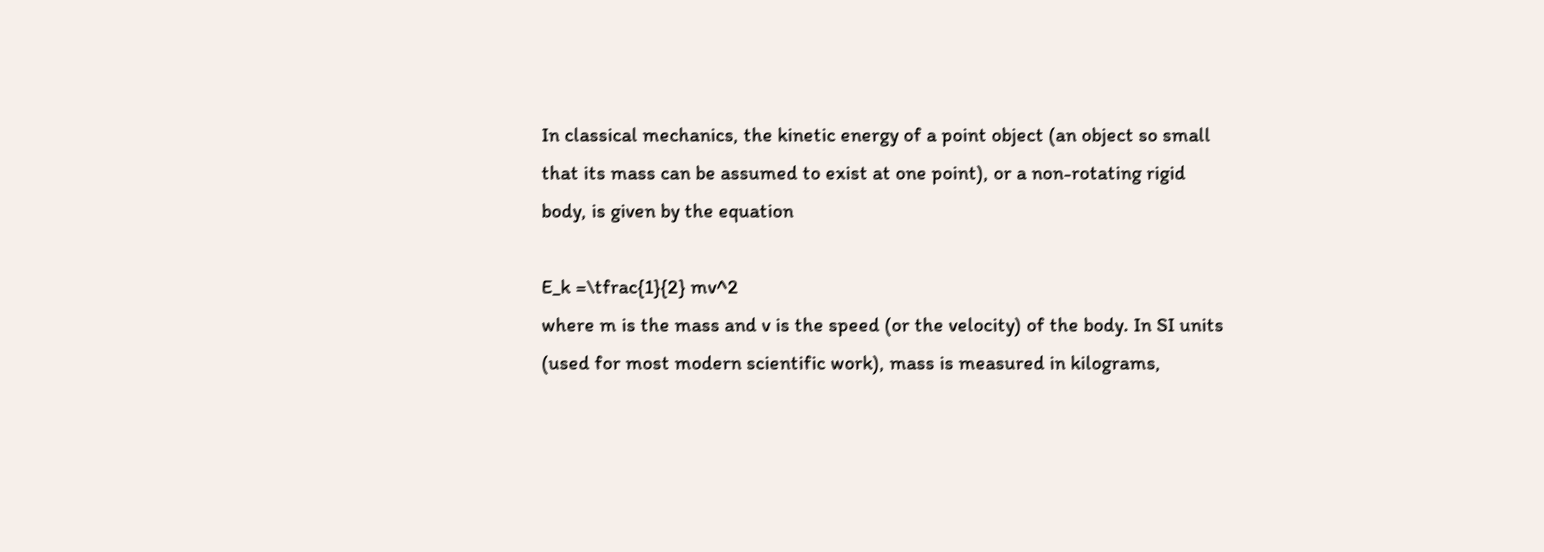In classical mechanics, the kinetic energy of a point object (an object so small that its mass can be assumed to exist at one point), or a non-rotating rigid body, is given by the equation

E_k =\tfrac{1}{2} mv^2
where m is the mass and v is the speed (or the velocity) of the body. In SI units (used for most modern scientific work), mass is measured in kilograms,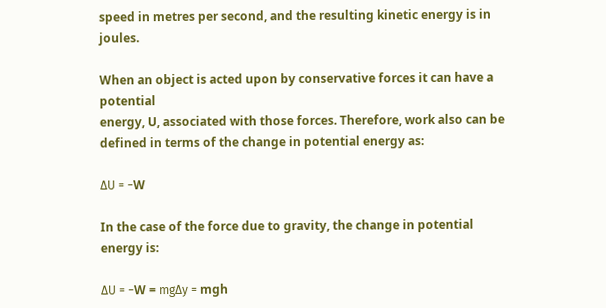speed in metres per second, and the resulting kinetic energy is in joules.

When an object is acted upon by conservative forces it can have a potential
energy, U, associated with those forces. Therefore, work also can be defined in terms of the change in potential energy as:

ΔU = −W

In the case of the force due to gravity, the change in potential energy is:

ΔU = −W = mgΔy = mgh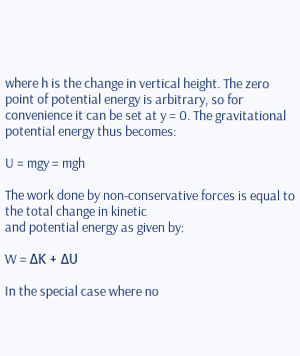where h is the change in vertical height. The zero point of potential energy is arbitrary, so for convenience it can be set at y = 0. The gravitational potential energy thus becomes:

U = mgy = mgh

The work done by non-conservative forces is equal to the total change in kinetic
and potential energy as given by:

W = ΔK + ΔU

In the special case where no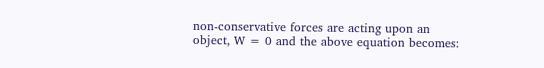non-conservative forces are acting upon an object, W = 0 and the above equation becomes: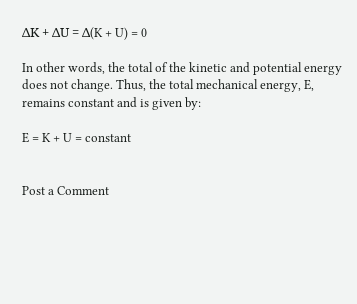ΔK + ΔU = Δ(K + U) = 0

In other words, the total of the kinetic and potential energy does not change. Thus, the total mechanical energy, E, remains constant and is given by:

E = K + U = constant


Post a Comment